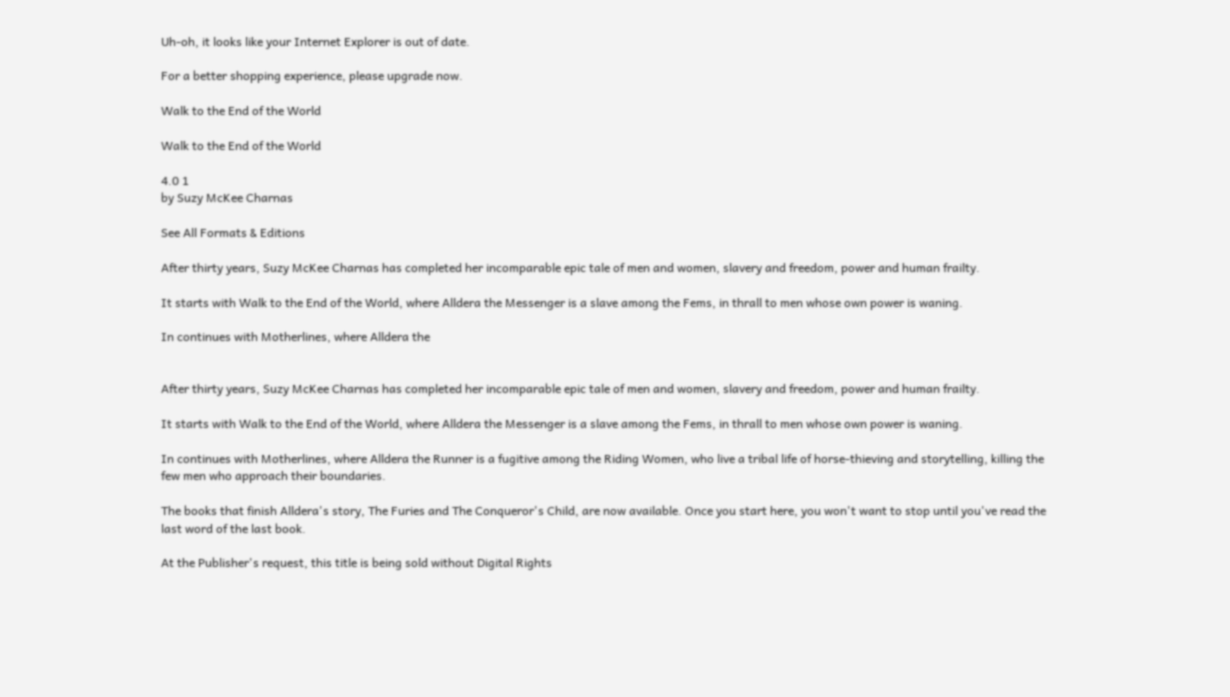Uh-oh, it looks like your Internet Explorer is out of date.

For a better shopping experience, please upgrade now.

Walk to the End of the World

Walk to the End of the World

4.0 1
by Suzy McKee Charnas

See All Formats & Editions

After thirty years, Suzy McKee Charnas has completed her incomparable epic tale of men and women, slavery and freedom, power and human frailty.

It starts with Walk to the End of the World, where Alldera the Messenger is a slave among the Fems, in thrall to men whose own power is waning.

In continues with Motherlines, where Alldera the


After thirty years, Suzy McKee Charnas has completed her incomparable epic tale of men and women, slavery and freedom, power and human frailty.

It starts with Walk to the End of the World, where Alldera the Messenger is a slave among the Fems, in thrall to men whose own power is waning.

In continues with Motherlines, where Alldera the Runner is a fugitive among the Riding Women, who live a tribal life of horse-thieving and storytelling, killing the few men who approach their boundaries.

The books that finish Alldera's story, The Furies and The Conqueror's Child, are now available. Once you start here, you won't want to stop until you've read the last word of the last book.

At the Publisher's request, this title is being sold without Digital Rights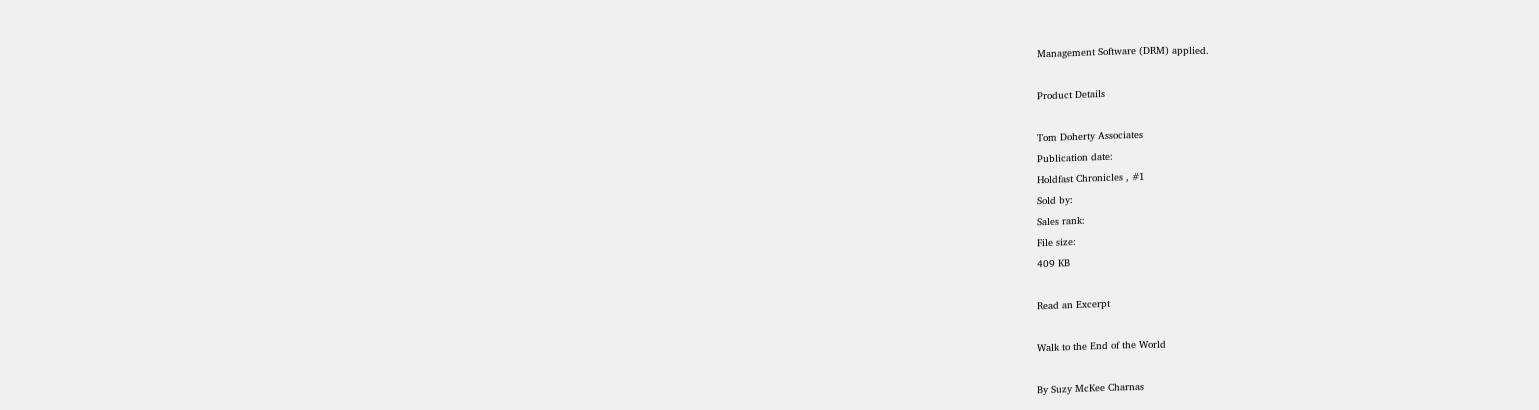Management Software (DRM) applied.

Product Details

Tom Doherty Associates
Publication date:
Holdfast Chronicles , #1
Sold by:
Sales rank:
File size:
409 KB

Read an Excerpt

Walk to the End of the World

By Suzy McKee Charnas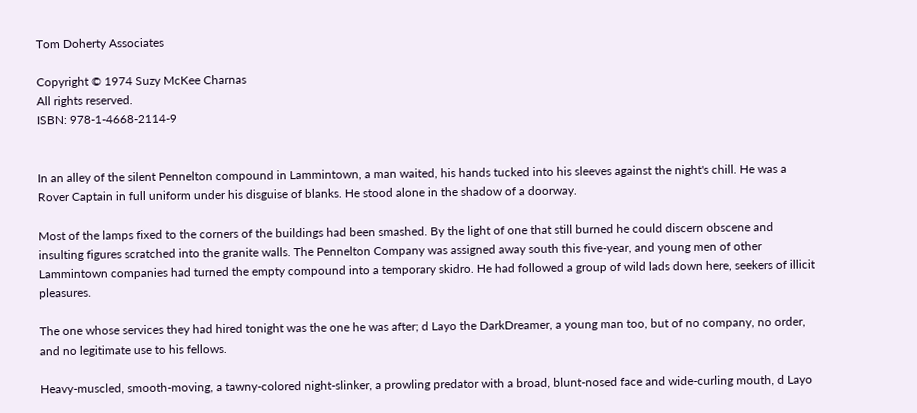Tom Doherty Associates

Copyright © 1974 Suzy McKee Charnas
All rights reserved.
ISBN: 978-1-4668-2114-9


In an alley of the silent Pennelton compound in Lammintown, a man waited, his hands tucked into his sleeves against the night's chill. He was a Rover Captain in full uniform under his disguise of blanks. He stood alone in the shadow of a doorway.

Most of the lamps fixed to the corners of the buildings had been smashed. By the light of one that still burned he could discern obscene and insulting figures scratched into the granite walls. The Pennelton Company was assigned away south this five-year, and young men of other Lammintown companies had turned the empty compound into a temporary skidro. He had followed a group of wild lads down here, seekers of illicit pleasures.

The one whose services they had hired tonight was the one he was after; d Layo the DarkDreamer, a young man too, but of no company, no order, and no legitimate use to his fellows.

Heavy-muscled, smooth-moving, a tawny-colored night-slinker, a prowling predator with a broad, blunt-nosed face and wide-curling mouth, d Layo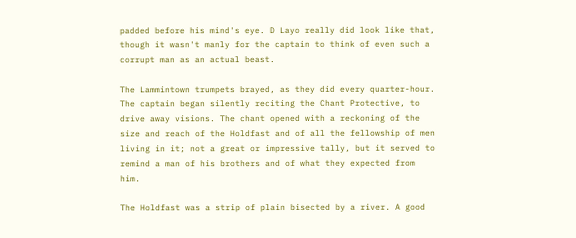padded before his mind's eye. D Layo really did look like that, though it wasn't manly for the captain to think of even such a corrupt man as an actual beast.

The Lammintown trumpets brayed, as they did every quarter-hour. The captain began silently reciting the Chant Protective, to drive away visions. The chant opened with a reckoning of the size and reach of the Holdfast and of all the fellowship of men living in it; not a great or impressive tally, but it served to remind a man of his brothers and of what they expected from him.

The Holdfast was a strip of plain bisected by a river. A good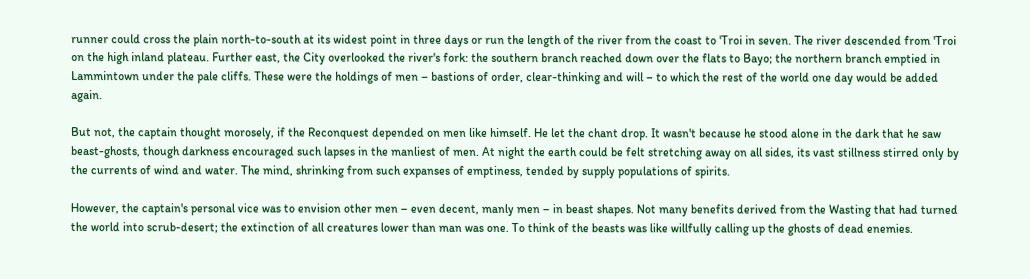runner could cross the plain north-to-south at its widest point in three days or run the length of the river from the coast to 'Troi in seven. The river descended from 'Troi on the high inland plateau. Further east, the City overlooked the river's fork: the southern branch reached down over the flats to Bayo; the northern branch emptied in Lammintown under the pale cliffs. These were the holdings of men – bastions of order, clear-thinking and will – to which the rest of the world one day would be added again.

But not, the captain thought morosely, if the Reconquest depended on men like himself. He let the chant drop. It wasn't because he stood alone in the dark that he saw beast-ghosts, though darkness encouraged such lapses in the manliest of men. At night the earth could be felt stretching away on all sides, its vast stillness stirred only by the currents of wind and water. The mind, shrinking from such expanses of emptiness, tended by supply populations of spirits.

However, the captain's personal vice was to envision other men – even decent, manly men – in beast shapes. Not many benefits derived from the Wasting that had turned the world into scrub-desert; the extinction of all creatures lower than man was one. To think of the beasts was like willfully calling up the ghosts of dead enemies.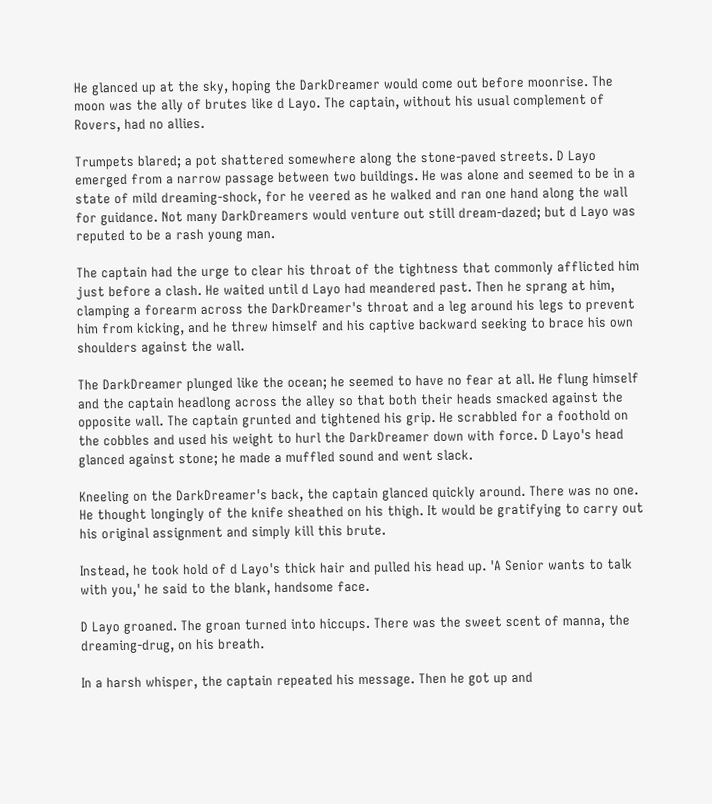He glanced up at the sky, hoping the DarkDreamer would come out before moonrise. The moon was the ally of brutes like d Layo. The captain, without his usual complement of Rovers, had no allies.

Trumpets blared; a pot shattered somewhere along the stone-paved streets. D Layo emerged from a narrow passage between two buildings. He was alone and seemed to be in a state of mild dreaming-shock, for he veered as he walked and ran one hand along the wall for guidance. Not many DarkDreamers would venture out still dream-dazed; but d Layo was reputed to be a rash young man.

The captain had the urge to clear his throat of the tightness that commonly afflicted him just before a clash. He waited until d Layo had meandered past. Then he sprang at him, clamping a forearm across the DarkDreamer's throat and a leg around his legs to prevent him from kicking, and he threw himself and his captive backward seeking to brace his own shoulders against the wall.

The DarkDreamer plunged like the ocean; he seemed to have no fear at all. He flung himself and the captain headlong across the alley so that both their heads smacked against the opposite wall. The captain grunted and tightened his grip. He scrabbled for a foothold on the cobbles and used his weight to hurl the DarkDreamer down with force. D Layo's head glanced against stone; he made a muffled sound and went slack.

Kneeling on the DarkDreamer's back, the captain glanced quickly around. There was no one. He thought longingly of the knife sheathed on his thigh. It would be gratifying to carry out his original assignment and simply kill this brute.

Instead, he took hold of d Layo's thick hair and pulled his head up. 'A Senior wants to talk with you,' he said to the blank, handsome face.

D Layo groaned. The groan turned into hiccups. There was the sweet scent of manna, the dreaming-drug, on his breath.

In a harsh whisper, the captain repeated his message. Then he got up and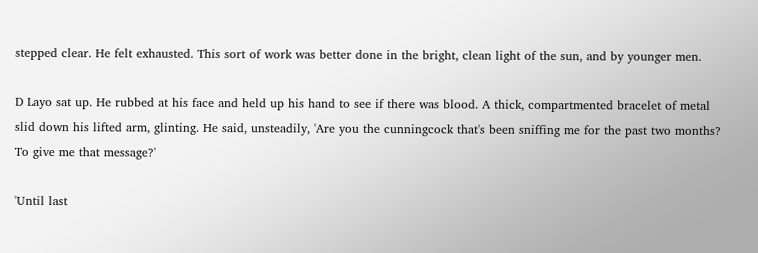stepped clear. He felt exhausted. This sort of work was better done in the bright, clean light of the sun, and by younger men.

D Layo sat up. He rubbed at his face and held up his hand to see if there was blood. A thick, compartmented bracelet of metal slid down his lifted arm, glinting. He said, unsteadily, 'Are you the cunningcock that's been sniffing me for the past two months? To give me that message?'

'Until last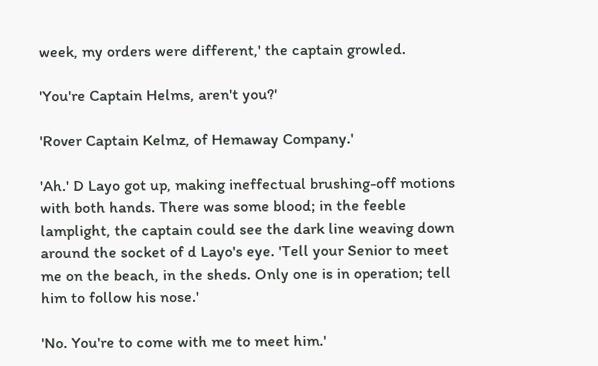week, my orders were different,' the captain growled.

'You're Captain Helms, aren't you?'

'Rover Captain Kelmz, of Hemaway Company.'

'Ah.' D Layo got up, making ineffectual brushing-off motions with both hands. There was some blood; in the feeble lamplight, the captain could see the dark line weaving down around the socket of d Layo's eye. 'Tell your Senior to meet me on the beach, in the sheds. Only one is in operation; tell him to follow his nose.'

'No. You're to come with me to meet him.'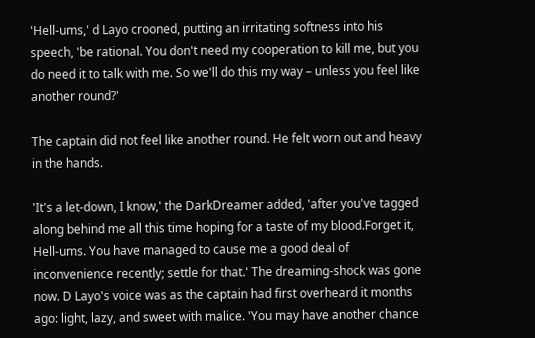'Hell-ums,' d Layo crooned, putting an irritating softness into his speech, 'be rational. You don't need my cooperation to kill me, but you do need it to talk with me. So we'll do this my way – unless you feel like another round?'

The captain did not feel like another round. He felt worn out and heavy in the hands.

'It's a let-down, I know,' the DarkDreamer added, 'after you've tagged along behind me all this time hoping for a taste of my blood.Forget it, Hell-ums. You have managed to cause me a good deal of inconvenience recently; settle for that.' The dreaming-shock was gone now. D Layo's voice was as the captain had first overheard it months ago: light, lazy, and sweet with malice. 'You may have another chance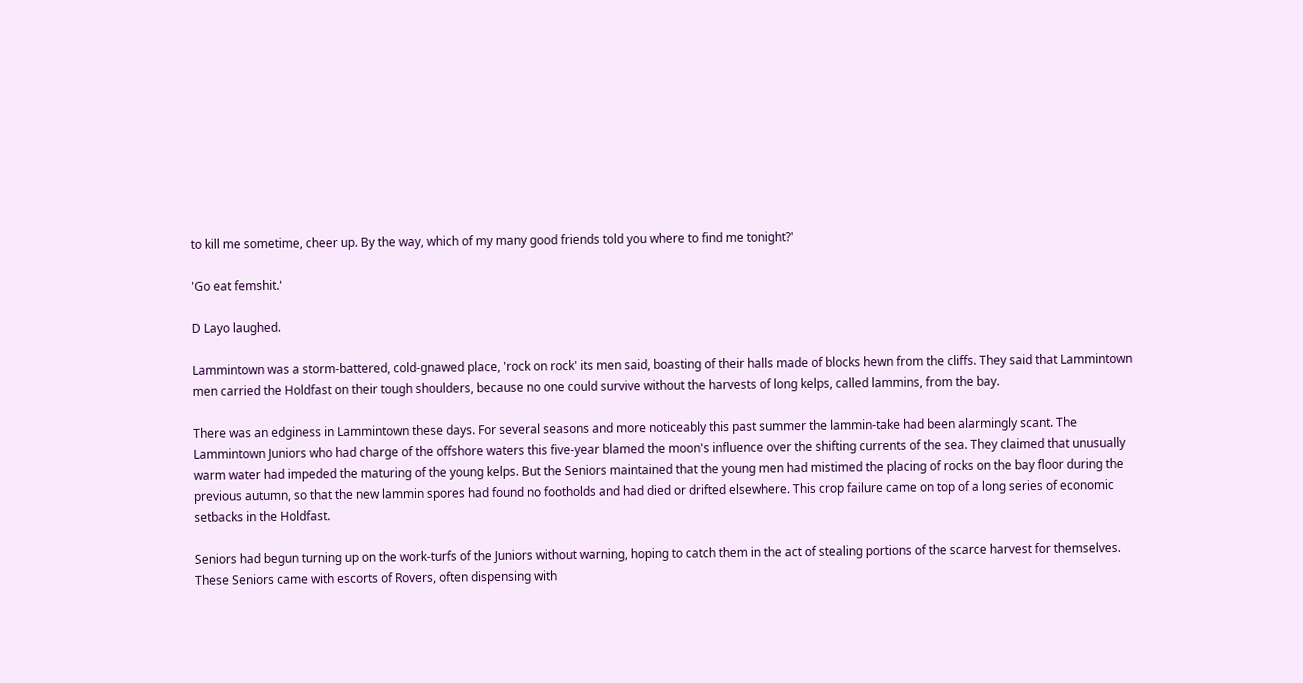to kill me sometime, cheer up. By the way, which of my many good friends told you where to find me tonight?'

'Go eat femshit.'

D Layo laughed.

Lammintown was a storm-battered, cold-gnawed place, 'rock on rock' its men said, boasting of their halls made of blocks hewn from the cliffs. They said that Lammintown men carried the Holdfast on their tough shoulders, because no one could survive without the harvests of long kelps, called lammins, from the bay.

There was an edginess in Lammintown these days. For several seasons and more noticeably this past summer the lammin-take had been alarmingly scant. The Lammintown Juniors who had charge of the offshore waters this five-year blamed the moon's influence over the shifting currents of the sea. They claimed that unusually warm water had impeded the maturing of the young kelps. But the Seniors maintained that the young men had mistimed the placing of rocks on the bay floor during the previous autumn, so that the new lammin spores had found no footholds and had died or drifted elsewhere. This crop failure came on top of a long series of economic setbacks in the Holdfast.

Seniors had begun turning up on the work-turfs of the Juniors without warning, hoping to catch them in the act of stealing portions of the scarce harvest for themselves. These Seniors came with escorts of Rovers, often dispensing with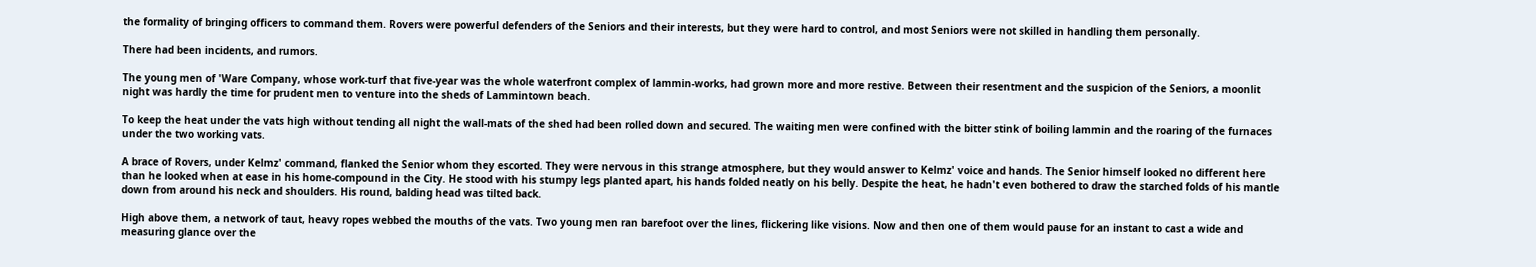the formality of bringing officers to command them. Rovers were powerful defenders of the Seniors and their interests, but they were hard to control, and most Seniors were not skilled in handling them personally.

There had been incidents, and rumors.

The young men of 'Ware Company, whose work-turf that five-year was the whole waterfront complex of lammin-works, had grown more and more restive. Between their resentment and the suspicion of the Seniors, a moonlit night was hardly the time for prudent men to venture into the sheds of Lammintown beach.

To keep the heat under the vats high without tending all night the wall-mats of the shed had been rolled down and secured. The waiting men were confined with the bitter stink of boiling lammin and the roaring of the furnaces under the two working vats.

A brace of Rovers, under Kelmz' command, flanked the Senior whom they escorted. They were nervous in this strange atmosphere, but they would answer to Kelmz' voice and hands. The Senior himself looked no different here than he looked when at ease in his home-compound in the City. He stood with his stumpy legs planted apart, his hands folded neatly on his belly. Despite the heat, he hadn't even bothered to draw the starched folds of his mantle down from around his neck and shoulders. His round, balding head was tilted back.

High above them, a network of taut, heavy ropes webbed the mouths of the vats. Two young men ran barefoot over the lines, flickering like visions. Now and then one of them would pause for an instant to cast a wide and measuring glance over the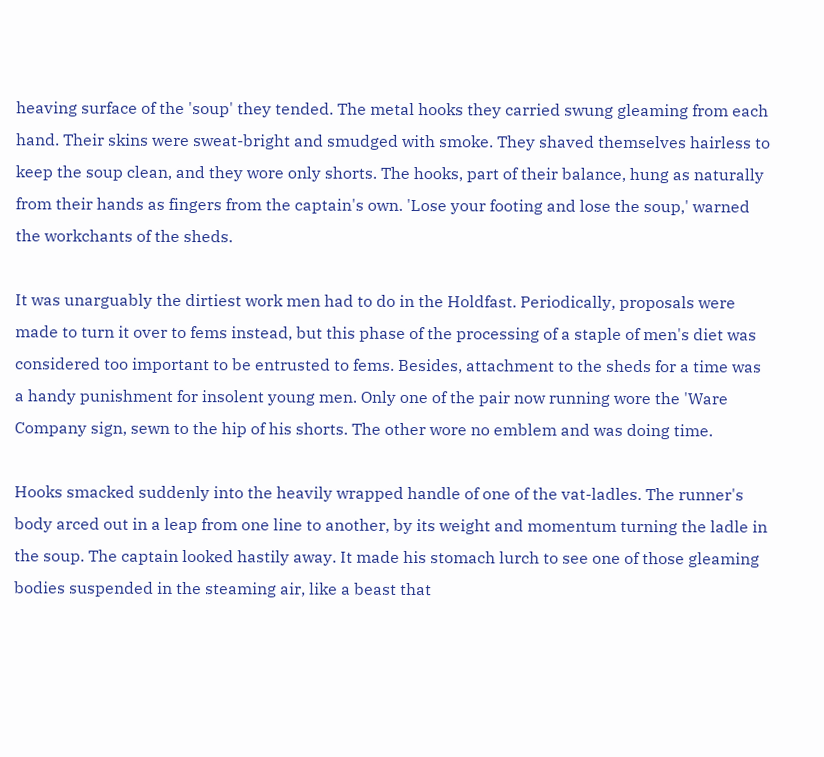heaving surface of the 'soup' they tended. The metal hooks they carried swung gleaming from each hand. Their skins were sweat-bright and smudged with smoke. They shaved themselves hairless to keep the soup clean, and they wore only shorts. The hooks, part of their balance, hung as naturally from their hands as fingers from the captain's own. 'Lose your footing and lose the soup,' warned the workchants of the sheds.

It was unarguably the dirtiest work men had to do in the Holdfast. Periodically, proposals were made to turn it over to fems instead, but this phase of the processing of a staple of men's diet was considered too important to be entrusted to fems. Besides, attachment to the sheds for a time was a handy punishment for insolent young men. Only one of the pair now running wore the 'Ware Company sign, sewn to the hip of his shorts. The other wore no emblem and was doing time.

Hooks smacked suddenly into the heavily wrapped handle of one of the vat-ladles. The runner's body arced out in a leap from one line to another, by its weight and momentum turning the ladle in the soup. The captain looked hastily away. It made his stomach lurch to see one of those gleaming bodies suspended in the steaming air, like a beast that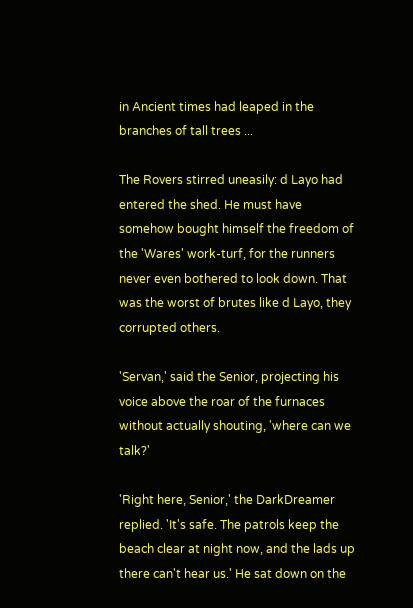in Ancient times had leaped in the branches of tall trees ...

The Rovers stirred uneasily: d Layo had entered the shed. He must have somehow bought himself the freedom of the 'Wares' work-turf, for the runners never even bothered to look down. That was the worst of brutes like d Layo, they corrupted others.

'Servan,' said the Senior, projecting his voice above the roar of the furnaces without actually shouting, 'where can we talk?'

'Right here, Senior,' the DarkDreamer replied. 'It's safe. The patrols keep the beach clear at night now, and the lads up there can't hear us.' He sat down on the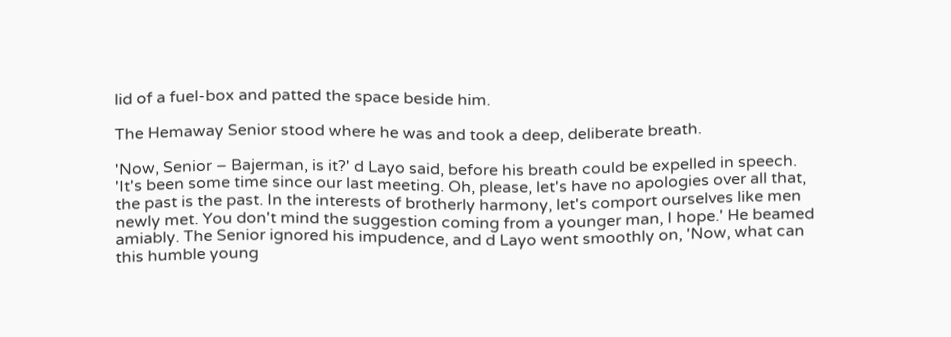lid of a fuel-box and patted the space beside him.

The Hemaway Senior stood where he was and took a deep, deliberate breath.

'Now, Senior – Bajerman, is it?' d Layo said, before his breath could be expelled in speech. 'It's been some time since our last meeting. Oh, please, let's have no apologies over all that, the past is the past. In the interests of brotherly harmony, let's comport ourselves like men newly met. You don't mind the suggestion coming from a younger man, I hope.' He beamed amiably. The Senior ignored his impudence, and d Layo went smoothly on, 'Now, what can this humble young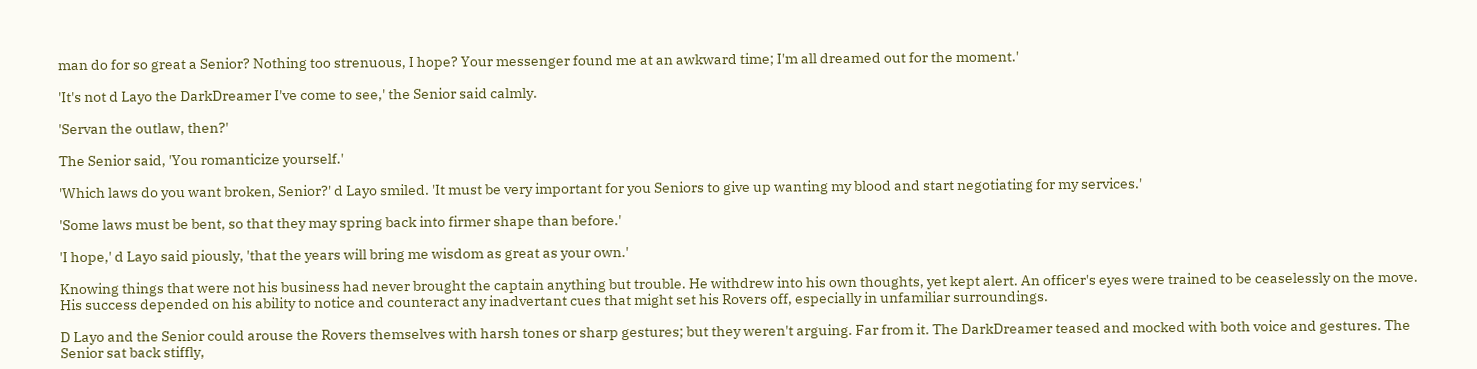man do for so great a Senior? Nothing too strenuous, I hope? Your messenger found me at an awkward time; I'm all dreamed out for the moment.'

'It's not d Layo the DarkDreamer I've come to see,' the Senior said calmly.

'Servan the outlaw, then?'

The Senior said, 'You romanticize yourself.'

'Which laws do you want broken, Senior?' d Layo smiled. 'It must be very important for you Seniors to give up wanting my blood and start negotiating for my services.'

'Some laws must be bent, so that they may spring back into firmer shape than before.'

'I hope,' d Layo said piously, 'that the years will bring me wisdom as great as your own.'

Knowing things that were not his business had never brought the captain anything but trouble. He withdrew into his own thoughts, yet kept alert. An officer's eyes were trained to be ceaselessly on the move. His success depended on his ability to notice and counteract any inadvertant cues that might set his Rovers off, especially in unfamiliar surroundings.

D Layo and the Senior could arouse the Rovers themselves with harsh tones or sharp gestures; but they weren't arguing. Far from it. The DarkDreamer teased and mocked with both voice and gestures. The Senior sat back stiffly,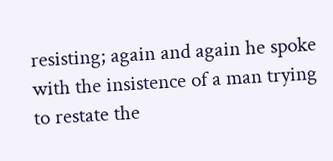resisting; again and again he spoke with the insistence of a man trying to restate the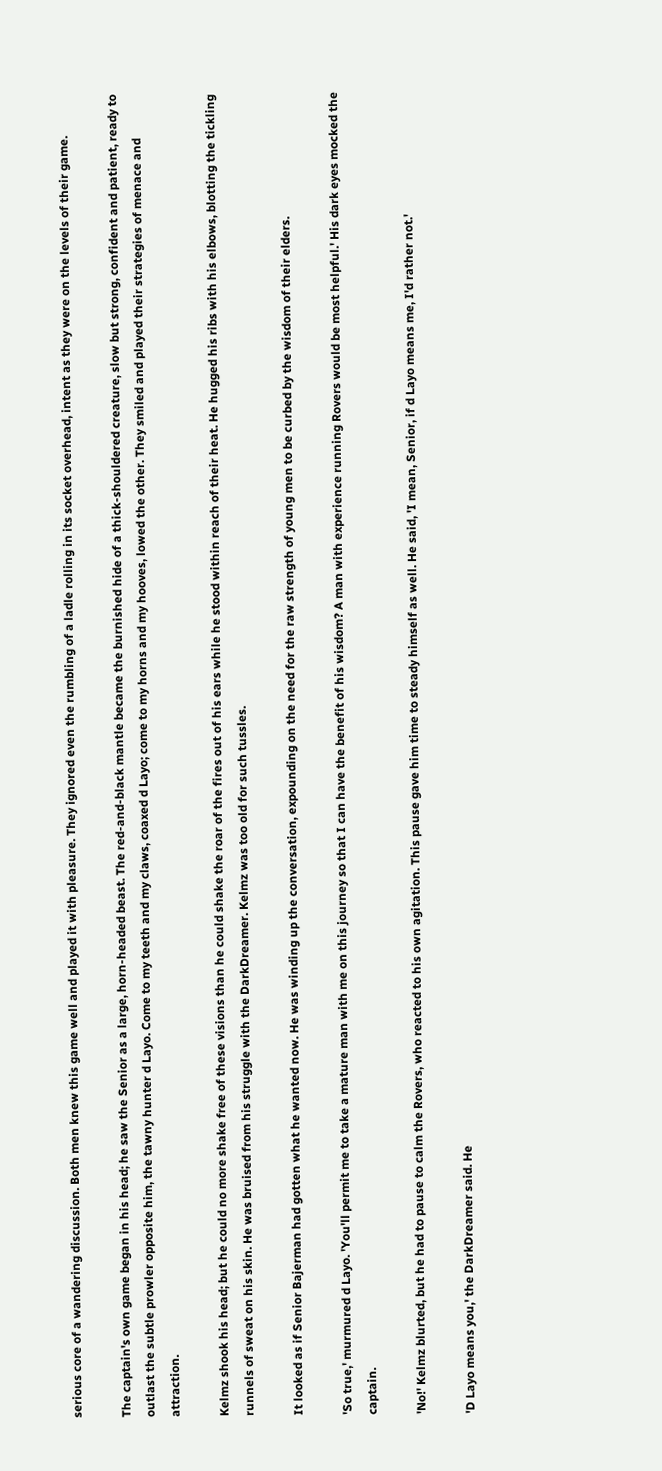serious core of a wandering discussion. Both men knew this game well and played it with pleasure. They ignored even the rumbling of a ladle rolling in its socket overhead, intent as they were on the levels of their game.

The captain's own game began in his head; he saw the Senior as a large, horn-headed beast. The red-and-black mantle became the burnished hide of a thick-shouldered creature, slow but strong, confident and patient, ready to outlast the subtle prowler opposite him, the tawny hunter d Layo. Come to my teeth and my claws, coaxed d Layo; come to my horns and my hooves, lowed the other. They smiled and played their strategies of menace and attraction.

Kelmz shook his head; but he could no more shake free of these visions than he could shake the roar of the fires out of his ears while he stood within reach of their heat. He hugged his ribs with his elbows, blotting the tickling runnels of sweat on his skin. He was bruised from his struggle with the DarkDreamer. Kelmz was too old for such tussles.

It looked as if Senior Bajerman had gotten what he wanted now. He was winding up the conversation, expounding on the need for the raw strength of young men to be curbed by the wisdom of their elders.

'So true,' murmured d Layo. 'You'll permit me to take a mature man with me on this journey so that I can have the benefit of his wisdom? A man with experience running Rovers would be most helpful.' His dark eyes mocked the captain.

'No!' Kelmz blurted, but he had to pause to calm the Rovers, who reacted to his own agitation. This pause gave him time to steady himself as well. He said, 'I mean, Senior, if d Layo means me, I'd rather not.'

'D Layo means you,' the DarkDreamer said. He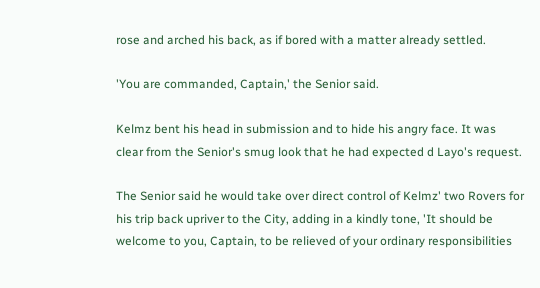rose and arched his back, as if bored with a matter already settled.

'You are commanded, Captain,' the Senior said.

Kelmz bent his head in submission and to hide his angry face. It was clear from the Senior's smug look that he had expected d Layo's request.

The Senior said he would take over direct control of Kelmz' two Rovers for his trip back upriver to the City, adding in a kindly tone, 'It should be welcome to you, Captain, to be relieved of your ordinary responsibilities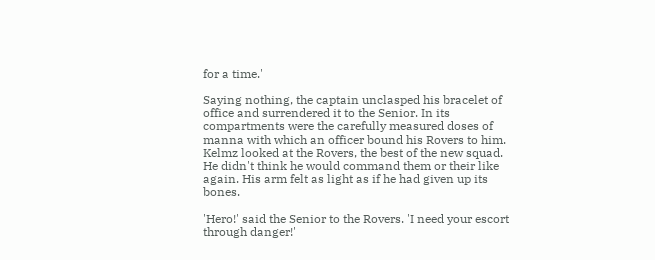for a time.'

Saying nothing, the captain unclasped his bracelet of office and surrendered it to the Senior. In its compartments were the carefully measured doses of manna with which an officer bound his Rovers to him. Kelmz looked at the Rovers, the best of the new squad. He didn't think he would command them or their like again. His arm felt as light as if he had given up its bones.

'Hero!' said the Senior to the Rovers. 'I need your escort through danger!'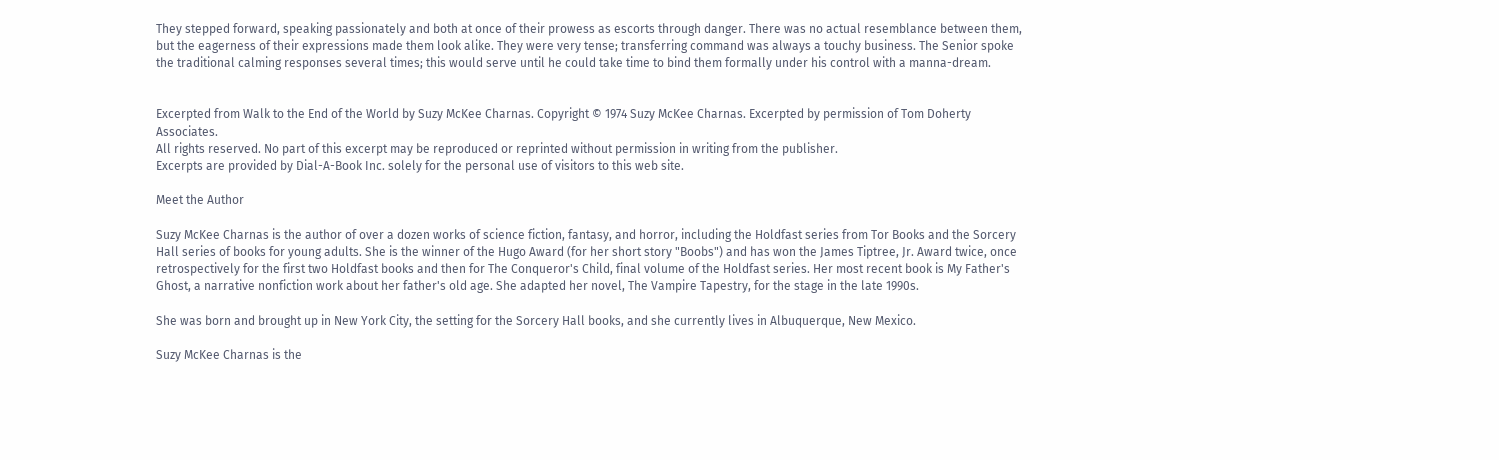They stepped forward, speaking passionately and both at once of their prowess as escorts through danger. There was no actual resemblance between them, but the eagerness of their expressions made them look alike. They were very tense; transferring command was always a touchy business. The Senior spoke the traditional calming responses several times; this would serve until he could take time to bind them formally under his control with a manna-dream.


Excerpted from Walk to the End of the World by Suzy McKee Charnas. Copyright © 1974 Suzy McKee Charnas. Excerpted by permission of Tom Doherty Associates.
All rights reserved. No part of this excerpt may be reproduced or reprinted without permission in writing from the publisher.
Excerpts are provided by Dial-A-Book Inc. solely for the personal use of visitors to this web site.

Meet the Author

Suzy McKee Charnas is the author of over a dozen works of science fiction, fantasy, and horror, including the Holdfast series from Tor Books and the Sorcery Hall series of books for young adults. She is the winner of the Hugo Award (for her short story "Boobs") and has won the James Tiptree, Jr. Award twice, once retrospectively for the first two Holdfast books and then for The Conqueror's Child, final volume of the Holdfast series. Her most recent book is My Father's Ghost, a narrative nonfiction work about her father's old age. She adapted her novel, The Vampire Tapestry, for the stage in the late 1990s.

She was born and brought up in New York City, the setting for the Sorcery Hall books, and she currently lives in Albuquerque, New Mexico.

Suzy McKee Charnas is the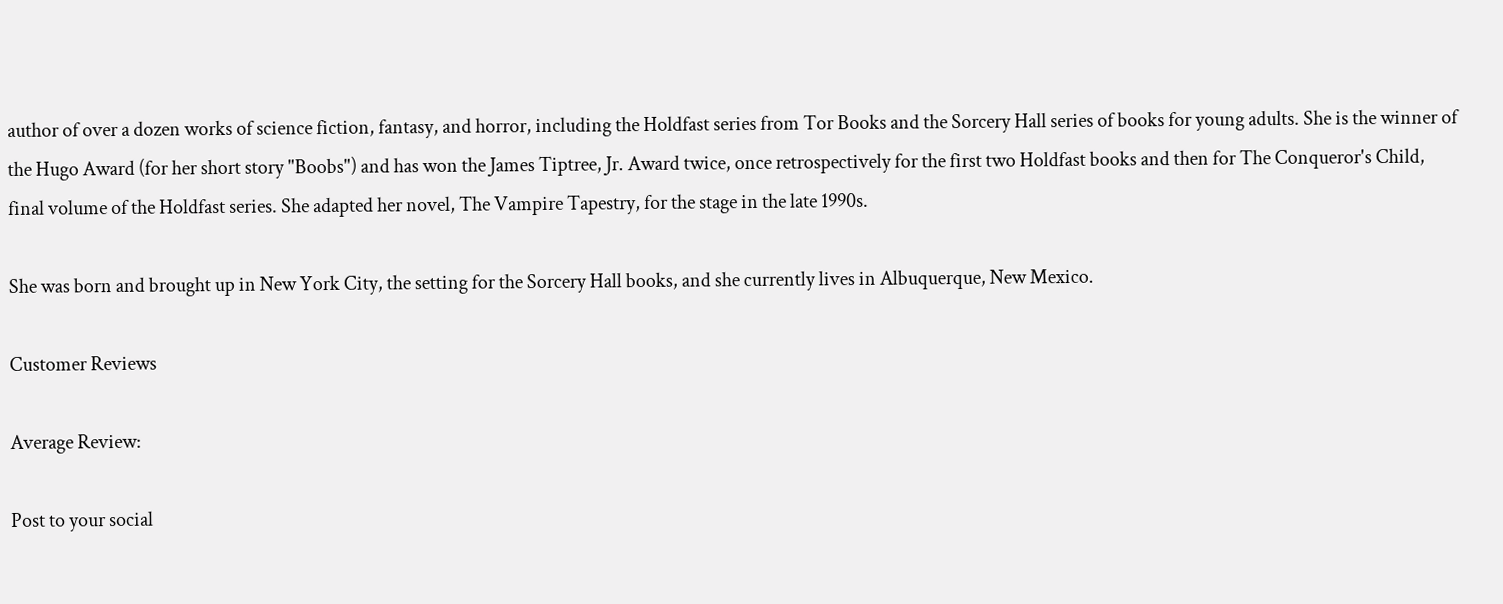author of over a dozen works of science fiction, fantasy, and horror, including the Holdfast series from Tor Books and the Sorcery Hall series of books for young adults. She is the winner of the Hugo Award (for her short story "Boobs") and has won the James Tiptree, Jr. Award twice, once retrospectively for the first two Holdfast books and then for The Conqueror's Child, final volume of the Holdfast series. She adapted her novel, The Vampire Tapestry, for the stage in the late 1990s.

She was born and brought up in New York City, the setting for the Sorcery Hall books, and she currently lives in Albuquerque, New Mexico.

Customer Reviews

Average Review:

Post to your social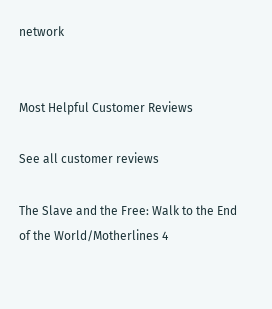network


Most Helpful Customer Reviews

See all customer reviews

The Slave and the Free: Walk to the End of the World/Motherlines 4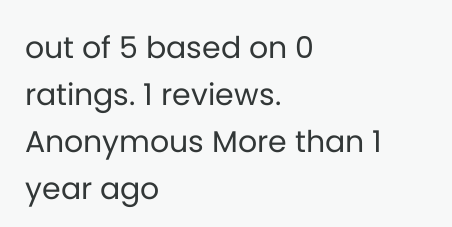out of 5 based on 0 ratings. 1 reviews.
Anonymous More than 1 year ago